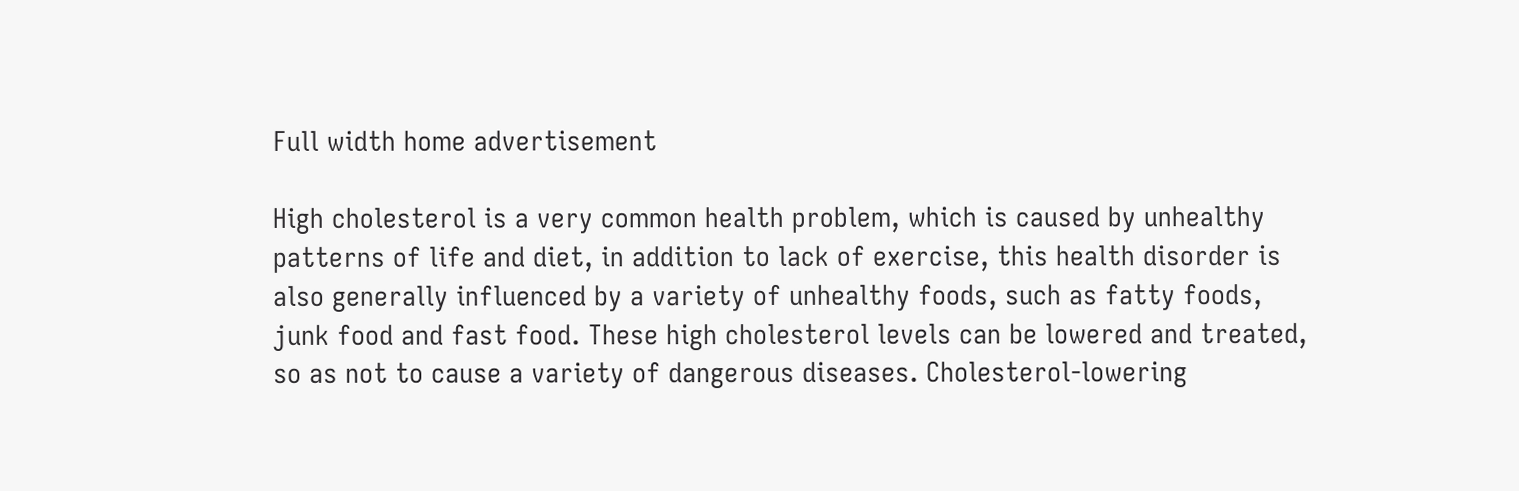Full width home advertisement

High cholesterol is a very common health problem, which is caused by unhealthy patterns of life and diet, in addition to lack of exercise, this health disorder is also generally influenced by a variety of unhealthy foods, such as fatty foods, junk food and fast food. These high cholesterol levels can be lowered and treated, so as not to cause a variety of dangerous diseases. Cholesterol-lowering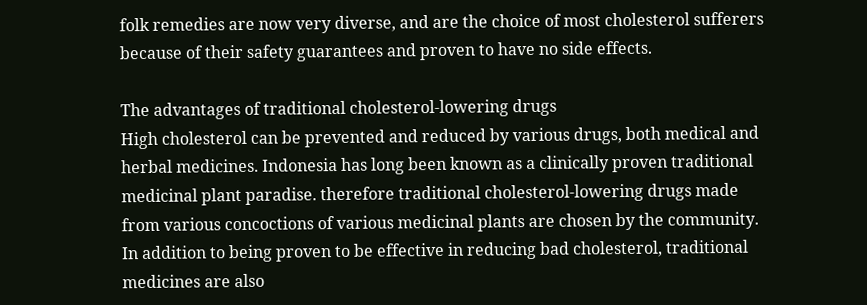folk remedies are now very diverse, and are the choice of most cholesterol sufferers because of their safety guarantees and proven to have no side effects.

The advantages of traditional cholesterol-lowering drugs
High cholesterol can be prevented and reduced by various drugs, both medical and herbal medicines. Indonesia has long been known as a clinically proven traditional medicinal plant paradise. therefore traditional cholesterol-lowering drugs made from various concoctions of various medicinal plants are chosen by the community. In addition to being proven to be effective in reducing bad cholesterol, traditional medicines are also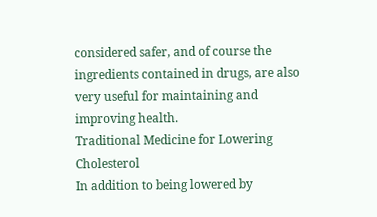considered safer, and of course the ingredients contained in drugs, are also very useful for maintaining and improving health.
Traditional Medicine for Lowering Cholesterol
In addition to being lowered by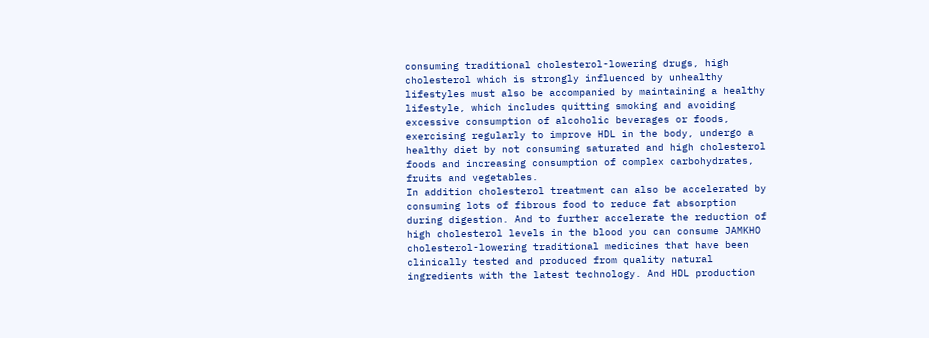consuming traditional cholesterol-lowering drugs, high cholesterol which is strongly influenced by unhealthy lifestyles must also be accompanied by maintaining a healthy lifestyle, which includes quitting smoking and avoiding excessive consumption of alcoholic beverages or foods, exercising regularly to improve HDL in the body, undergo a healthy diet by not consuming saturated and high cholesterol foods and increasing consumption of complex carbohydrates, fruits and vegetables.
In addition cholesterol treatment can also be accelerated by consuming lots of fibrous food to reduce fat absorption during digestion. And to further accelerate the reduction of high cholesterol levels in the blood you can consume JAMKHO cholesterol-lowering traditional medicines that have been clinically tested and produced from quality natural ingredients with the latest technology. And HDL production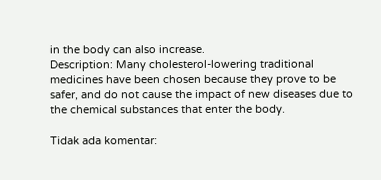in the body can also increase.
Description: Many cholesterol-lowering traditional medicines have been chosen because they prove to be safer, and do not cause the impact of new diseases due to the chemical substances that enter the body.

Tidak ada komentar: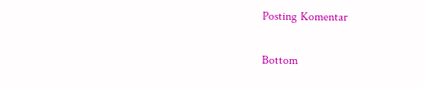Posting Komentar

Bottom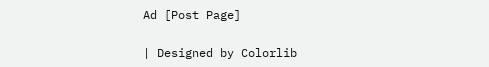Ad [Post Page]

| Designed by Colorlib